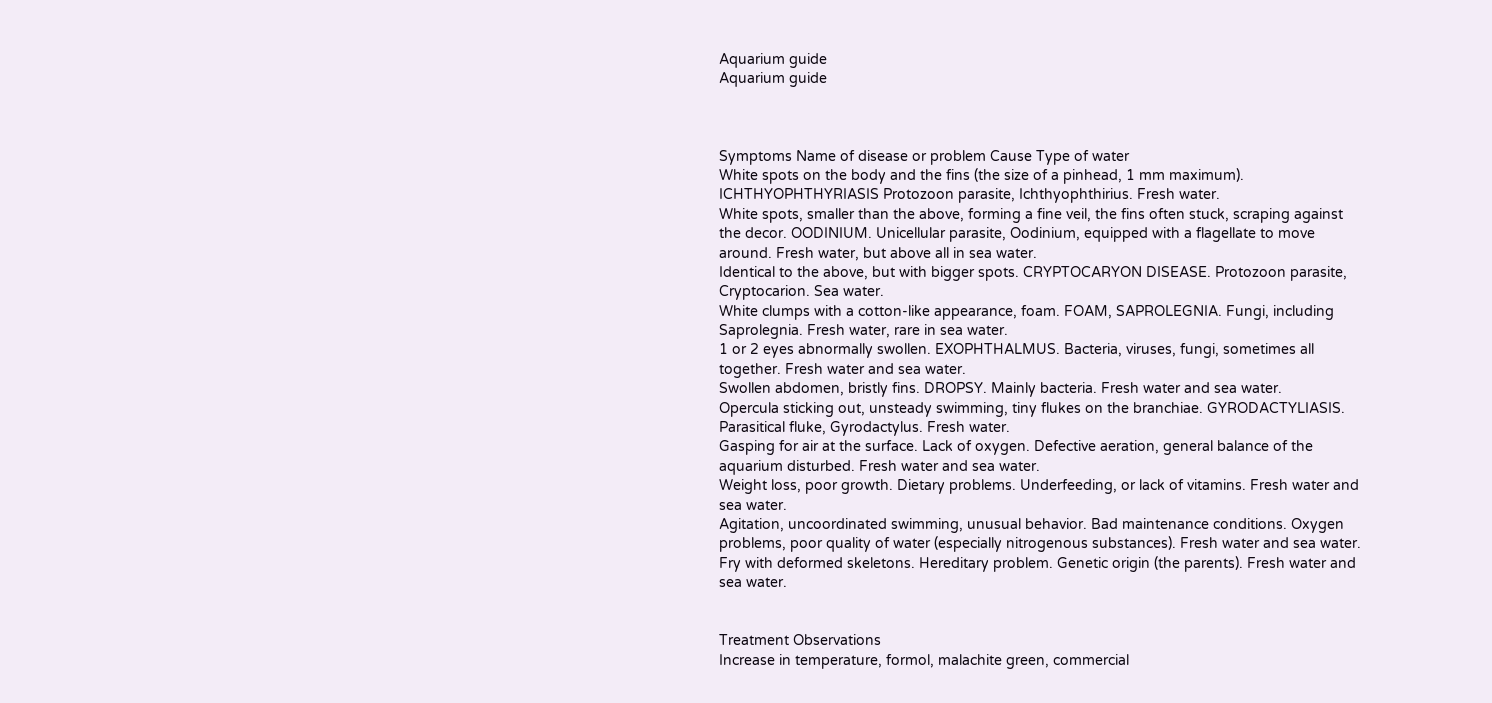Aquarium guide
Aquarium guide



Symptoms Name of disease or problem Cause Type of water
White spots on the body and the fins (the size of a pinhead, 1 mm maximum). ICHTHYOPHTHYRIASIS Protozoon parasite, Ichthyophthirius. Fresh water.
White spots, smaller than the above, forming a fine veil, the fins often stuck, scraping against the decor. OODINIUM. Unicellular parasite, Oodinium, equipped with a flagellate to move around. Fresh water, but above all in sea water.
Identical to the above, but with bigger spots. CRYPTOCARYON DISEASE. Protozoon parasite, Cryptocarion. Sea water.
White clumps with a cotton-like appearance, foam. FOAM, SAPROLEGNIA. Fungi, including Saprolegnia. Fresh water, rare in sea water.
1 or 2 eyes abnormally swollen. EXOPHTHALMUS. Bacteria, viruses, fungi, sometimes all together. Fresh water and sea water.
Swollen abdomen, bristly fins. DROPSY. Mainly bacteria. Fresh water and sea water.
Opercula sticking out, unsteady swimming, tiny flukes on the branchiae. GYRODACTYLIASIS. Parasitical fluke, Gyrodactylus. Fresh water.
Gasping for air at the surface. Lack of oxygen. Defective aeration, general balance of the aquarium disturbed. Fresh water and sea water.
Weight loss, poor growth. Dietary problems. Underfeeding, or lack of vitamins. Fresh water and sea water.
Agitation, uncoordinated swimming, unusual behavior. Bad maintenance conditions. Oxygen problems, poor quality of water (especially nitrogenous substances). Fresh water and sea water.
Fry with deformed skeletons. Hereditary problem. Genetic origin (the parents). Fresh water and sea water.


Treatment Observations
Increase in temperature, formol, malachite green, commercial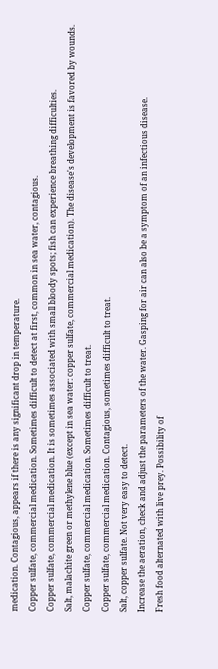medication. Contagious, appears if there is any significant drop in temperature.
Copper sulfate, commercial medication. Sometimes difficult to detect at first, common in sea water, contagious.
Copper sulfate, commercial medication. It is sometimes associated with small bloody spots; fish can experience breathing difficulties.
Salt, malachite green or methylene blue (except in sea water: copper sulfate, commercial medication). The disease's development is favored by wounds.
Copper sulfate, commercial medication. Sometimes difficult to treat.
Copper sulfate, commercial medication. Contagious, sometimes difficult to treat.
Salt, copper sulfate. Not very easy to detect.
Increase the aeration, check and adjust the parameters of the water. Gasping for air can also be a symptom of an infectious disease.
Fresh food alternated with live prey. Possibility of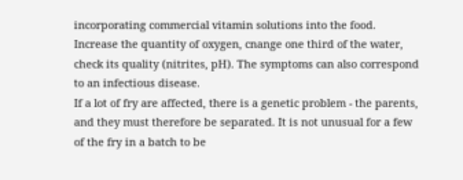incorporating commercial vitamin solutions into the food.
Increase the quantity of oxygen, cnange one third of the water, check its quality (nitrites, pH). The symptoms can also correspond to an infectious disease.
If a lot of fry are affected, there is a genetic problem - the parents, and they must therefore be separated. It is not unusual for a few of the fry in a batch to be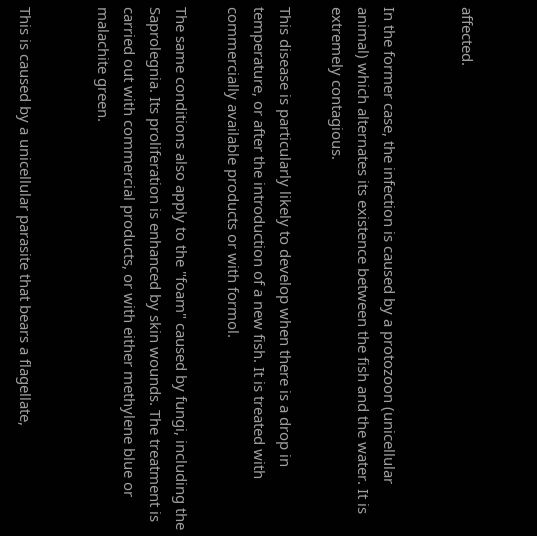affected.


In the former case, the infection is caused by a protozoon (unicellular animal) which alternates its existence between the fish and the water. It is extremely contagious.

This disease is particularly likely to develop when there is a drop in temperature, or after the introduction of a new fish. It is treated with commercially available products or with formol.

The same conditions also apply to the "foam" caused by fungi, including the Saprolegnia. Its proliferation is enhanced by skin wounds. The treatment is carried out with commercial products, or with either methylene blue or malachite green.


This is caused by a unicellular parasite that bears a flagellate,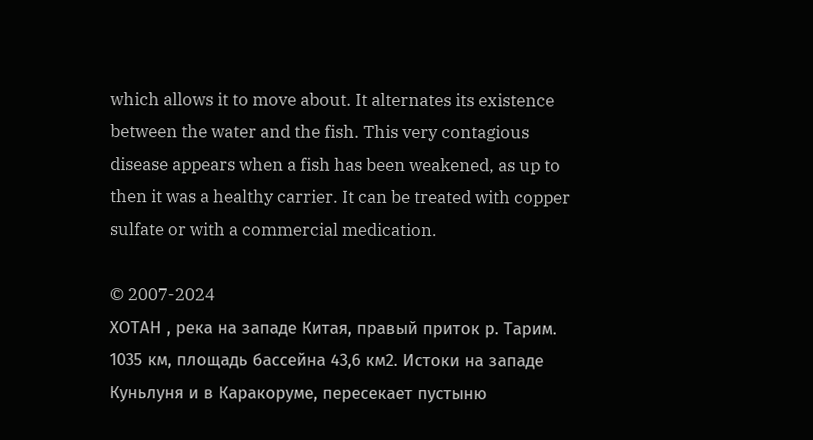which allows it to move about. It alternates its existence between the water and the fish. This very contagious disease appears when a fish has been weakened, as up to then it was a healthy carrier. It can be treated with copper sulfate or with a commercial medication.

© 2007-2024
ХОТАН , река на западе Китая, правый приток р. Тарим. 1035 км, площадь бассейна 43,6 км2. Истоки на западе Куньлуня и в Каракоруме, пересекает пустыню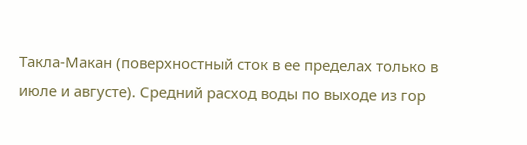Такла-Макан (поверхностный сток в ее пределах только в июле и августе). Средний расход воды по выходе из гор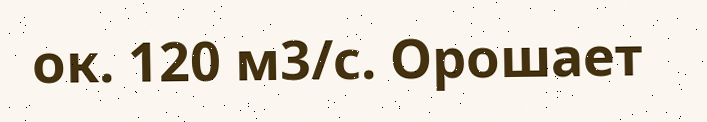ок. 120 м3/с. Орошает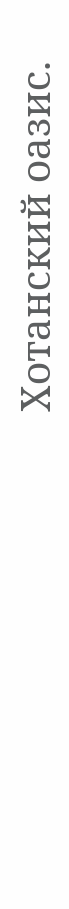Хотанский оазис.